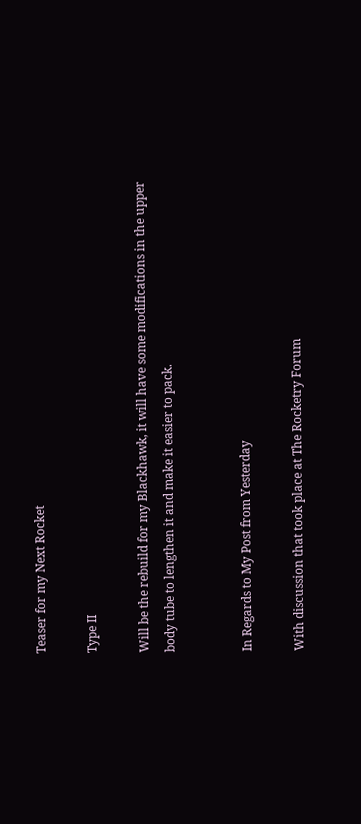Teaser for my Next Rocket

Type II

Will be the rebuild for my Blackhawk, it will have some modifications in the upper body tube to lengthen it and make it easier to pack.


In Regards to My Post from Yesterday

With discussion that took place at The Rocketry Forum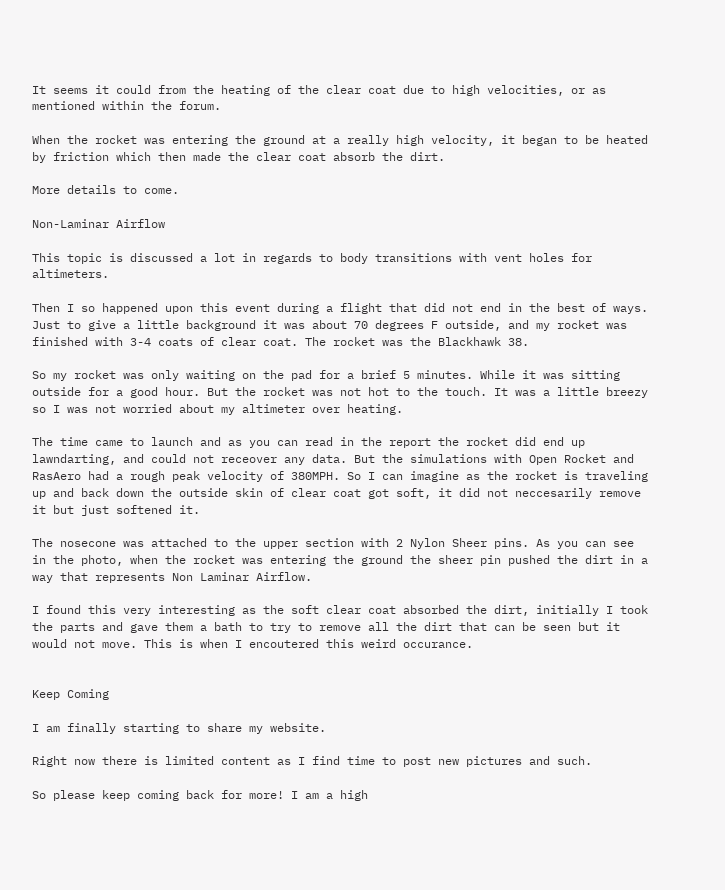It seems it could from the heating of the clear coat due to high velocities, or as mentioned within the forum.

When the rocket was entering the ground at a really high velocity, it began to be heated by friction which then made the clear coat absorb the dirt.

More details to come.

Non-Laminar Airflow

This topic is discussed a lot in regards to body transitions with vent holes for altimeters.

Then I so happened upon this event during a flight that did not end in the best of ways. Just to give a little background it was about 70 degrees F outside, and my rocket was finished with 3-4 coats of clear coat. The rocket was the Blackhawk 38.

So my rocket was only waiting on the pad for a brief 5 minutes. While it was sitting outside for a good hour. But the rocket was not hot to the touch. It was a little breezy so I was not worried about my altimeter over heating.

The time came to launch and as you can read in the report the rocket did end up lawndarting, and could not receover any data. But the simulations with Open Rocket and RasAero had a rough peak velocity of 380MPH. So I can imagine as the rocket is traveling up and back down the outside skin of clear coat got soft, it did not neccesarily remove it but just softened it.

The nosecone was attached to the upper section with 2 Nylon Sheer pins. As you can see in the photo, when the rocket was entering the ground the sheer pin pushed the dirt in a way that represents Non Laminar Airflow.

I found this very interesting as the soft clear coat absorbed the dirt, initially I took the parts and gave them a bath to try to remove all the dirt that can be seen but it would not move. This is when I encoutered this weird occurance.


Keep Coming

I am finally starting to share my website.

Right now there is limited content as I find time to post new pictures and such.

So please keep coming back for more! I am a high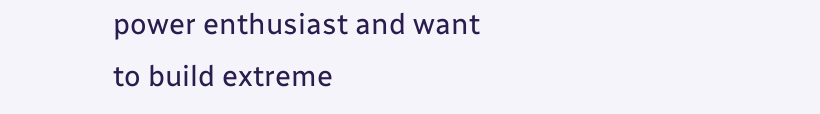power enthusiast and want to build extreme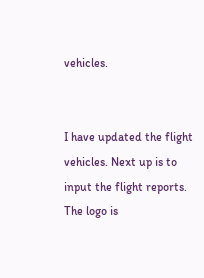vehicles.


I have updated the flight vehicles. Next up is to input the flight reports. The logo is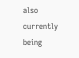also currently being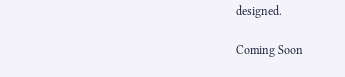designed.

Coming Soon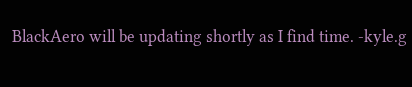BlackAero will be updating shortly as I find time. -kyle.g